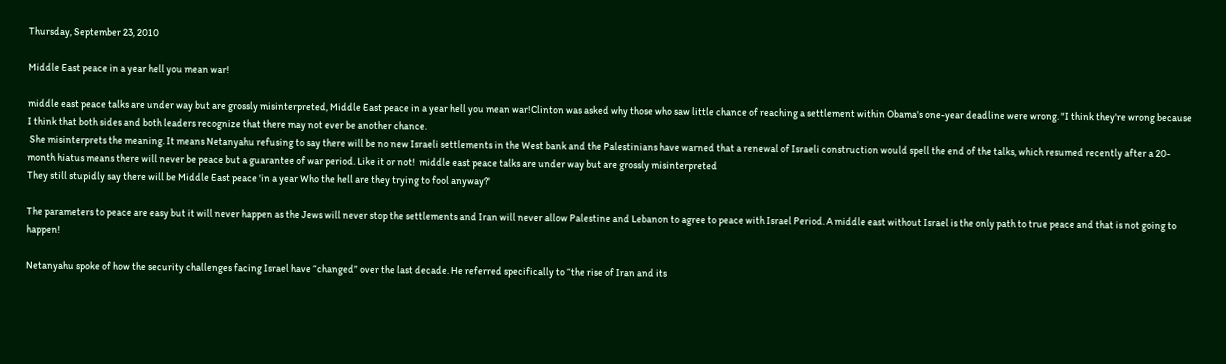Thursday, September 23, 2010

Middle East peace in a year hell you mean war!

middle east peace talks are under way but are grossly misinterpreted, Middle East peace in a year hell you mean war!Clinton was asked why those who saw little chance of reaching a settlement within Obama's one-year deadline were wrong. "I think they're wrong because I think that both sides and both leaders recognize that there may not ever be another chance.
 She misinterprets the meaning. It means Netanyahu refusing to say there will be no new Israeli settlements in the West bank and the Palestinians have warned that a renewal of Israeli construction would spell the end of the talks, which resumed recently after a 20-month hiatus means there will never be peace but a guarantee of war period. Like it or not!  middle east peace talks are under way but are grossly misinterpreted
They still stupidly say there will be Middle East peace 'in a year Who the hell are they trying to fool anyway?'

The parameters to peace are easy but it will never happen as the Jews will never stop the settlements and Iran will never allow Palestine and Lebanon to agree to peace with Israel Period. A middle east without Israel is the only path to true peace and that is not going to happen!

Netanyahu spoke of how the security challenges facing Israel have “changed” over the last decade. He referred specifically to “the rise of Iran and its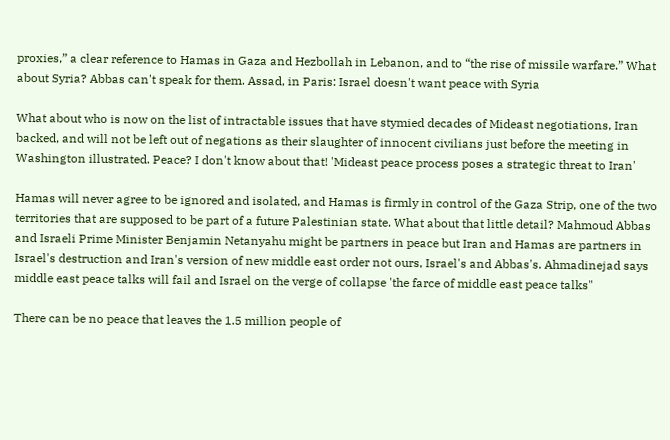proxies,” a clear reference to Hamas in Gaza and Hezbollah in Lebanon, and to “the rise of missile warfare.” What about Syria? Abbas can't speak for them. Assad, in Paris: Israel doesn't want peace with Syria

What about who is now on the list of intractable issues that have stymied decades of Mideast negotiations, Iran backed, and will not be left out of negations as their slaughter of innocent civilians just before the meeting in Washington illustrated. Peace? I don't know about that! 'Mideast peace process poses a strategic threat to Iran'

Hamas will never agree to be ignored and isolated, and Hamas is firmly in control of the Gaza Strip, one of the two territories that are supposed to be part of a future Palestinian state. What about that little detail? Mahmoud Abbas and Israeli Prime Minister Benjamin Netanyahu might be partners in peace but Iran and Hamas are partners in Israel's destruction and Iran's version of new middle east order not ours, Israel's and Abbas's. Ahmadinejad says middle east peace talks will fail and Israel on the verge of collapse 'the farce of middle east peace talks"

There can be no peace that leaves the 1.5 million people of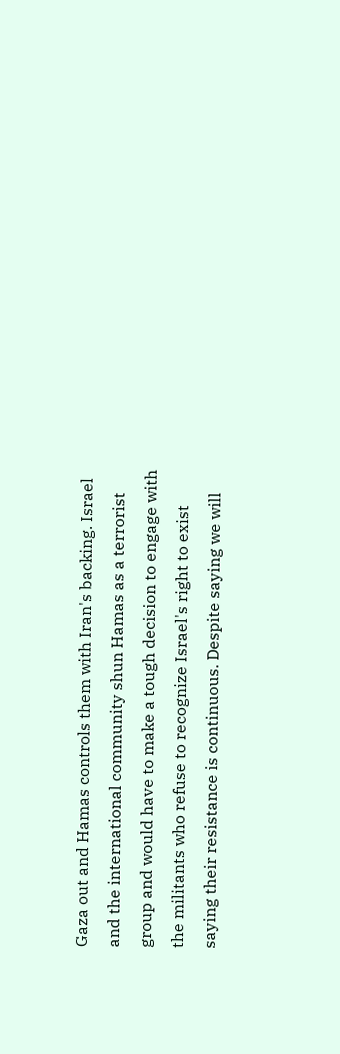Gaza out and Hamas controls them with Iran's backing. Israel and the international community shun Hamas as a terrorist group and would have to make a tough decision to engage with the militants who refuse to recognize Israel's right to exist saying their resistance is continuous. Despite saying we will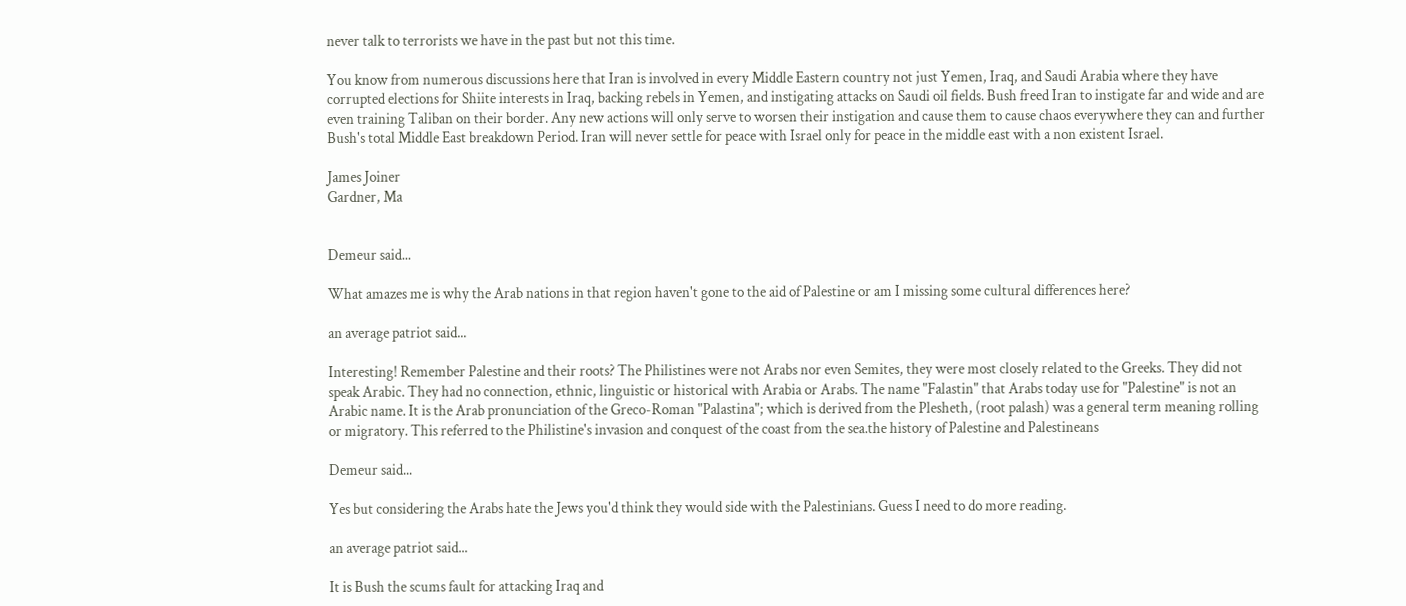never talk to terrorists we have in the past but not this time.

You know from numerous discussions here that Iran is involved in every Middle Eastern country not just Yemen, Iraq, and Saudi Arabia where they have corrupted elections for Shiite interests in Iraq, backing rebels in Yemen, and instigating attacks on Saudi oil fields. Bush freed Iran to instigate far and wide and are even training Taliban on their border. Any new actions will only serve to worsen their instigation and cause them to cause chaos everywhere they can and further Bush's total Middle East breakdown Period. Iran will never settle for peace with Israel only for peace in the middle east with a non existent Israel.

James Joiner
Gardner, Ma


Demeur said...

What amazes me is why the Arab nations in that region haven't gone to the aid of Palestine or am I missing some cultural differences here?

an average patriot said...

Interesting! Remember Palestine and their roots? The Philistines were not Arabs nor even Semites, they were most closely related to the Greeks. They did not speak Arabic. They had no connection, ethnic, linguistic or historical with Arabia or Arabs. The name "Falastin" that Arabs today use for "Palestine" is not an Arabic name. It is the Arab pronunciation of the Greco-Roman "Palastina"; which is derived from the Plesheth, (root palash) was a general term meaning rolling or migratory. This referred to the Philistine's invasion and conquest of the coast from the sea.the history of Palestine and Palestineans

Demeur said...

Yes but considering the Arabs hate the Jews you'd think they would side with the Palestinians. Guess I need to do more reading.

an average patriot said...

It is Bush the scums fault for attacking Iraq and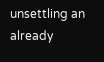unsettling an already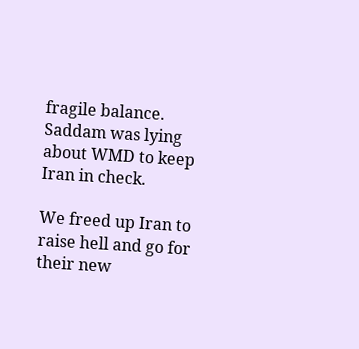fragile balance. Saddam was lying about WMD to keep Iran in check.

We freed up Iran to raise hell and go for their new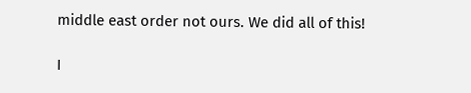middle east order not ours. We did all of this!

I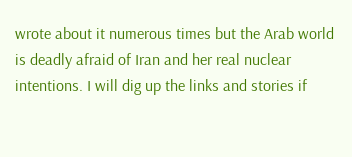wrote about it numerous times but the Arab world is deadly afraid of Iran and her real nuclear intentions. I will dig up the links and stories if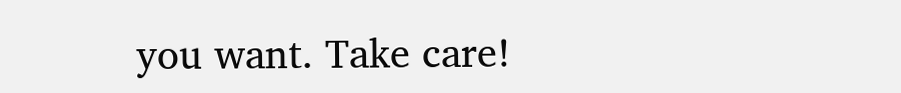you want. Take care!